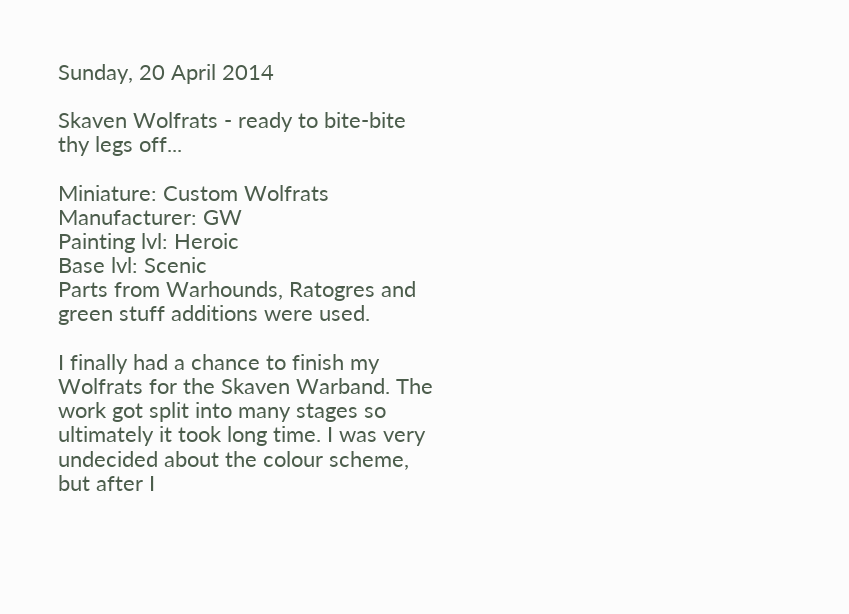Sunday, 20 April 2014

Skaven Wolfrats - ready to bite-bite thy legs off...

Miniature: Custom Wolfrats
Manufacturer: GW
Painting lvl: Heroic
Base lvl: Scenic
Parts from Warhounds, Ratogres and green stuff additions were used.

I finally had a chance to finish my Wolfrats for the Skaven Warband. The work got split into many stages so ultimately it took long time. I was very undecided about the colour scheme, but after I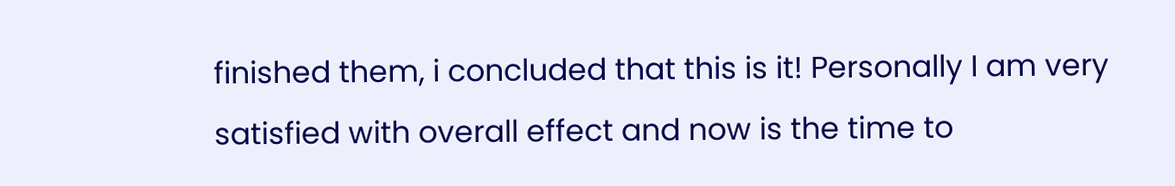finished them, i concluded that this is it! Personally I am very satisfied with overall effect and now is the time to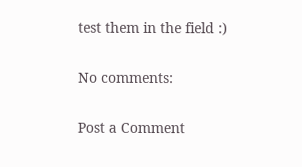test them in the field :)

No comments:

Post a Comment